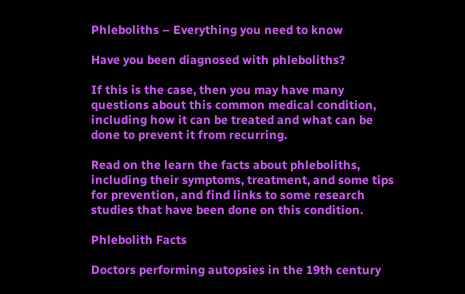Phleboliths – Everything you need to know

Have you been diagnosed with phleboliths?

If this is the case, then you may have many questions about this common medical condition, including how it can be treated and what can be done to prevent it from recurring.

Read on the learn the facts about phleboliths, including their symptoms, treatment, and some tips for prevention, and find links to some research studies that have been done on this condition.

Phlebolith Facts

Doctors performing autopsies in the 19th century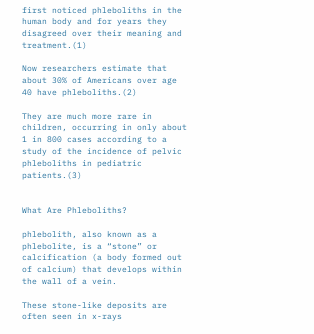first noticed phleboliths in the human body and for years they disagreed over their meaning and treatment.(1)

Now researchers estimate that about 30% of Americans over age 40 have phleboliths.(2)

They are much more rare in children, occurring in only about 1 in 800 cases according to a study of the incidence of pelvic phleboliths in pediatric patients.(3)


What Are Phleboliths?

phlebolith, also known as a phlebolite, is a “stone” or calcification (a body formed out of calcium) that develops within the wall of a vein.

These stone-like deposits are often seen in x-rays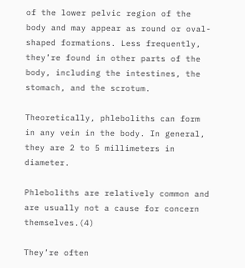of the lower pelvic region of the body and may appear as round or oval-shaped formations. Less frequently, they’re found in other parts of the body, including the intestines, the stomach, and the scrotum.

Theoretically, phleboliths can form in any vein in the body. In general, they are 2 to 5 millimeters in diameter.

Phleboliths are relatively common and are usually not a cause for concern themselves.(4)

They’re often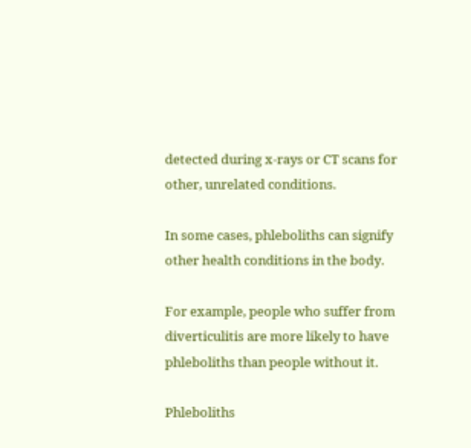detected during x-rays or CT scans for other, unrelated conditions.

In some cases, phleboliths can signify other health conditions in the body.

For example, people who suffer from diverticulitis are more likely to have phleboliths than people without it.

Phleboliths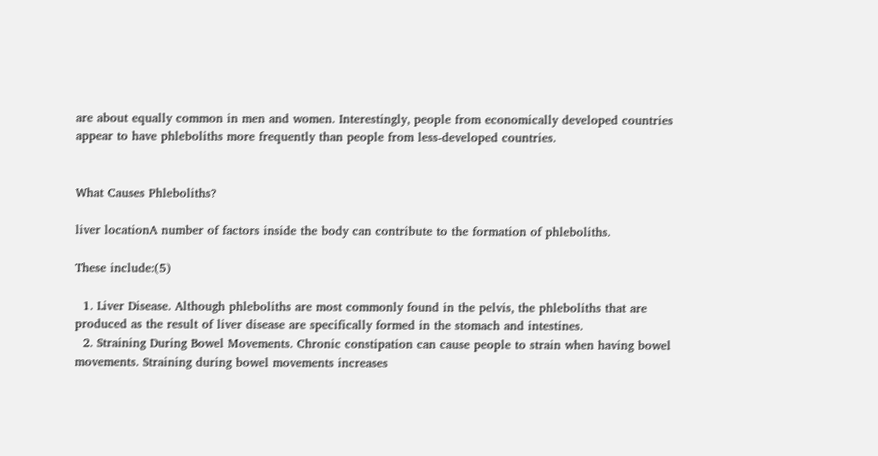are about equally common in men and women. Interestingly, people from economically developed countries appear to have phleboliths more frequently than people from less-developed countries.


What Causes Phleboliths?

liver locationA number of factors inside the body can contribute to the formation of phleboliths.

These include:(5)

  1. Liver Disease. Although phleboliths are most commonly found in the pelvis, the phleboliths that are produced as the result of liver disease are specifically formed in the stomach and intestines.
  2. Straining During Bowel Movements. Chronic constipation can cause people to strain when having bowel movements. Straining during bowel movements increases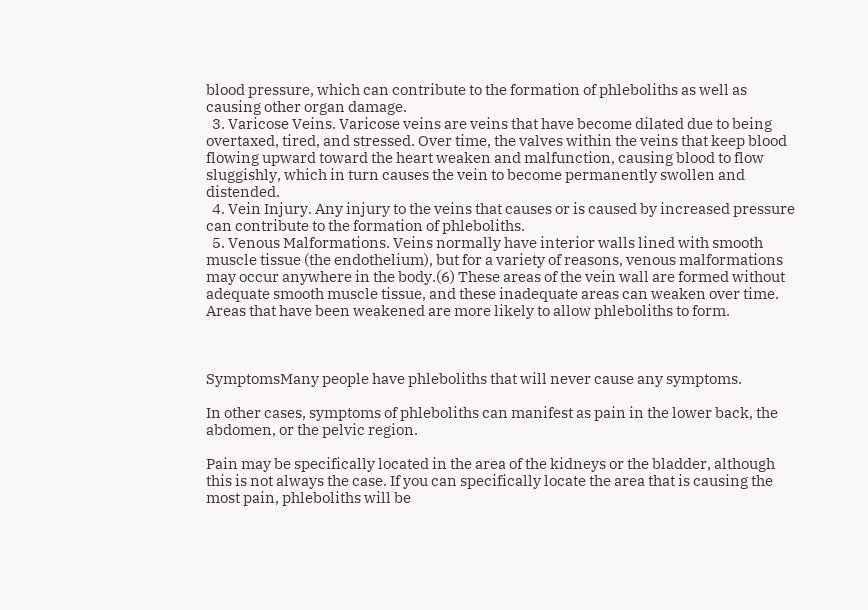blood pressure, which can contribute to the formation of phleboliths as well as causing other organ damage.
  3. Varicose Veins. Varicose veins are veins that have become dilated due to being overtaxed, tired, and stressed. Over time, the valves within the veins that keep blood flowing upward toward the heart weaken and malfunction, causing blood to flow sluggishly, which in turn causes the vein to become permanently swollen and distended.
  4. Vein Injury. Any injury to the veins that causes or is caused by increased pressure can contribute to the formation of phleboliths.
  5. Venous Malformations. Veins normally have interior walls lined with smooth muscle tissue (the endothelium), but for a variety of reasons, venous malformations may occur anywhere in the body.(6) These areas of the vein wall are formed without adequate smooth muscle tissue, and these inadequate areas can weaken over time. Areas that have been weakened are more likely to allow phleboliths to form.



SymptomsMany people have phleboliths that will never cause any symptoms.

In other cases, symptoms of phleboliths can manifest as pain in the lower back, the abdomen, or the pelvic region.

Pain may be specifically located in the area of the kidneys or the bladder, although this is not always the case. If you can specifically locate the area that is causing the most pain, phleboliths will be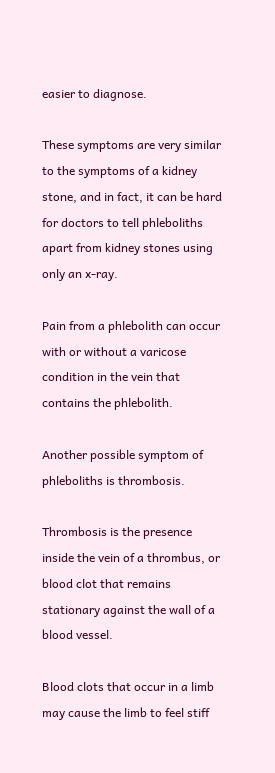easier to diagnose.

These symptoms are very similar to the symptoms of a kidney stone, and in fact, it can be hard for doctors to tell phleboliths apart from kidney stones using only an x-ray.

Pain from a phlebolith can occur with or without a varicose condition in the vein that contains the phlebolith.

Another possible symptom of phleboliths is thrombosis.

Thrombosis is the presence inside the vein of a thrombus, or blood clot that remains stationary against the wall of a blood vessel.

Blood clots that occur in a limb may cause the limb to feel stiff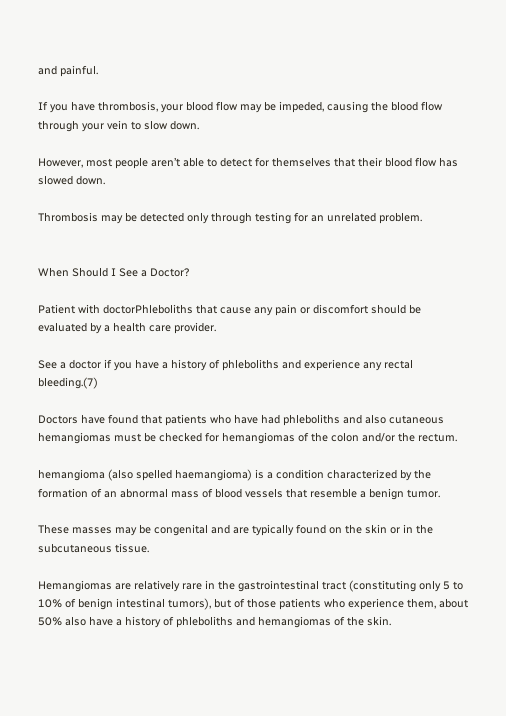and painful.

If you have thrombosis, your blood flow may be impeded, causing the blood flow through your vein to slow down.

However, most people aren’t able to detect for themselves that their blood flow has slowed down.

Thrombosis may be detected only through testing for an unrelated problem.


When Should I See a Doctor?

Patient with doctorPhleboliths that cause any pain or discomfort should be evaluated by a health care provider.

See a doctor if you have a history of phleboliths and experience any rectal bleeding.(7)

Doctors have found that patients who have had phleboliths and also cutaneous hemangiomas must be checked for hemangiomas of the colon and/or the rectum.

hemangioma (also spelled haemangioma) is a condition characterized by the formation of an abnormal mass of blood vessels that resemble a benign tumor.

These masses may be congenital and are typically found on the skin or in the subcutaneous tissue.

Hemangiomas are relatively rare in the gastrointestinal tract (constituting only 5 to 10% of benign intestinal tumors), but of those patients who experience them, about 50% also have a history of phleboliths and hemangiomas of the skin.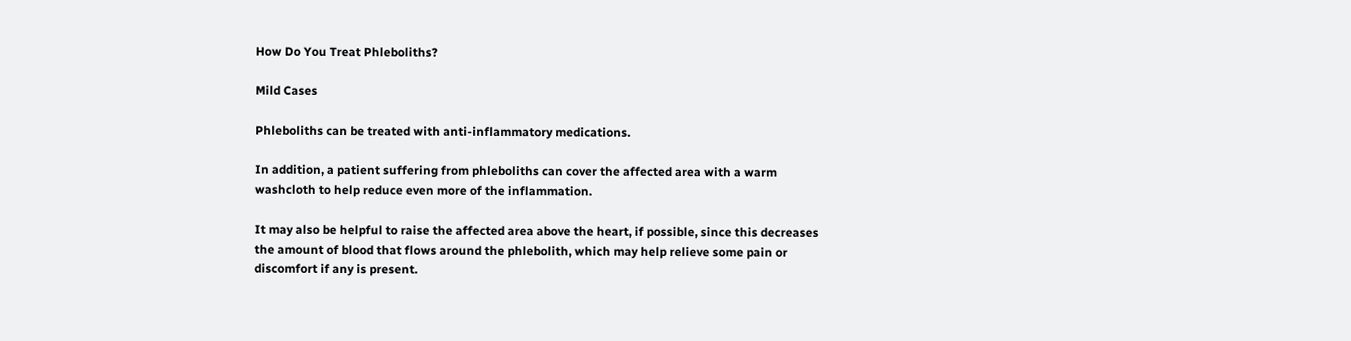How Do You Treat Phleboliths?

Mild Cases

Phleboliths can be treated with anti-inflammatory medications.

In addition, a patient suffering from phleboliths can cover the affected area with a warm washcloth to help reduce even more of the inflammation.

It may also be helpful to raise the affected area above the heart, if possible, since this decreases the amount of blood that flows around the phlebolith, which may help relieve some pain or discomfort if any is present.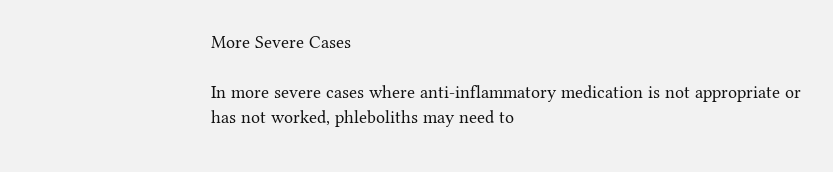More Severe Cases

In more severe cases where anti-inflammatory medication is not appropriate or has not worked, phleboliths may need to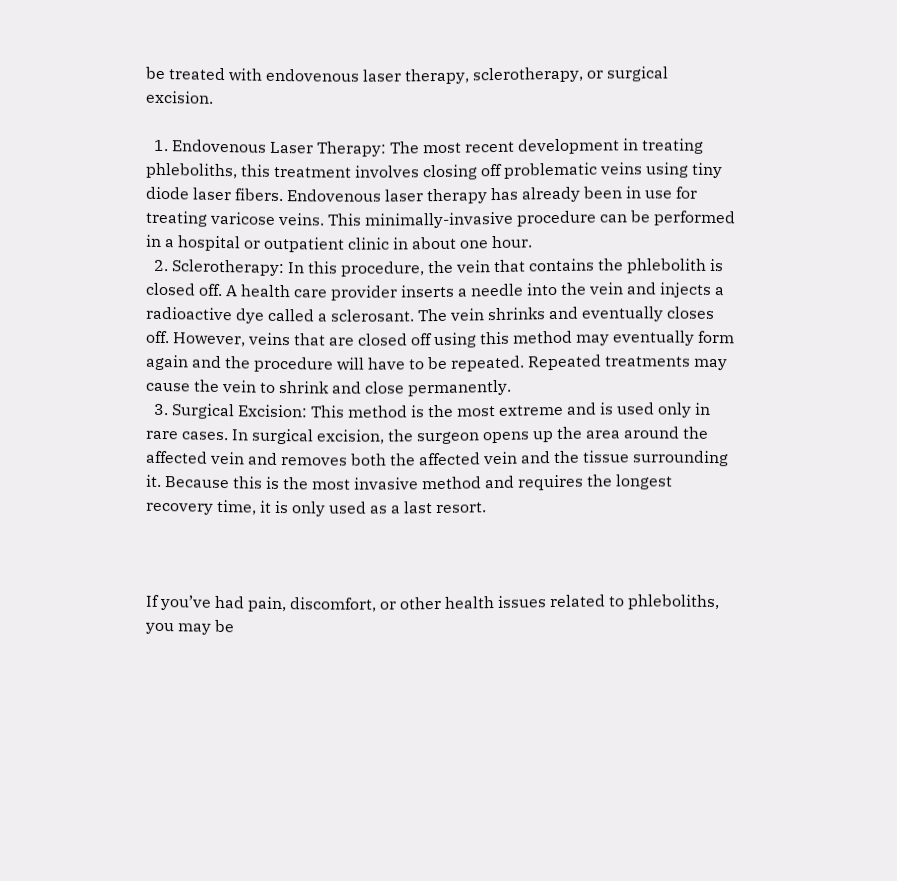be treated with endovenous laser therapy, sclerotherapy, or surgical excision.

  1. Endovenous Laser Therapy: The most recent development in treating phleboliths, this treatment involves closing off problematic veins using tiny diode laser fibers. Endovenous laser therapy has already been in use for treating varicose veins. This minimally-invasive procedure can be performed in a hospital or outpatient clinic in about one hour.
  2. Sclerotherapy: In this procedure, the vein that contains the phlebolith is closed off. A health care provider inserts a needle into the vein and injects a radioactive dye called a sclerosant. The vein shrinks and eventually closes off. However, veins that are closed off using this method may eventually form again and the procedure will have to be repeated. Repeated treatments may cause the vein to shrink and close permanently.
  3. Surgical Excision: This method is the most extreme and is used only in rare cases. In surgical excision, the surgeon opens up the area around the affected vein and removes both the affected vein and the tissue surrounding it. Because this is the most invasive method and requires the longest recovery time, it is only used as a last resort.



If you’ve had pain, discomfort, or other health issues related to phleboliths, you may be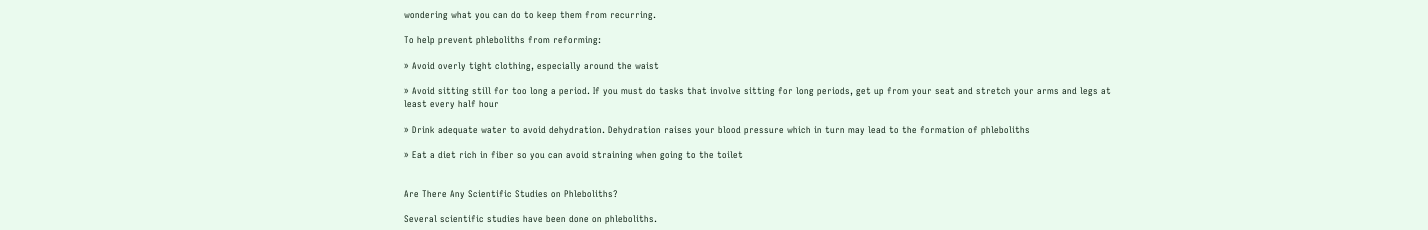wondering what you can do to keep them from recurring.

To help prevent phleboliths from reforming:

» Avoid overly tight clothing, especially around the waist

» Avoid sitting still for too long a period. If you must do tasks that involve sitting for long periods, get up from your seat and stretch your arms and legs at least every half hour

» Drink adequate water to avoid dehydration. Dehydration raises your blood pressure which in turn may lead to the formation of phleboliths

» Eat a diet rich in fiber so you can avoid straining when going to the toilet


Are There Any Scientific Studies on Phleboliths?

Several scientific studies have been done on phleboliths.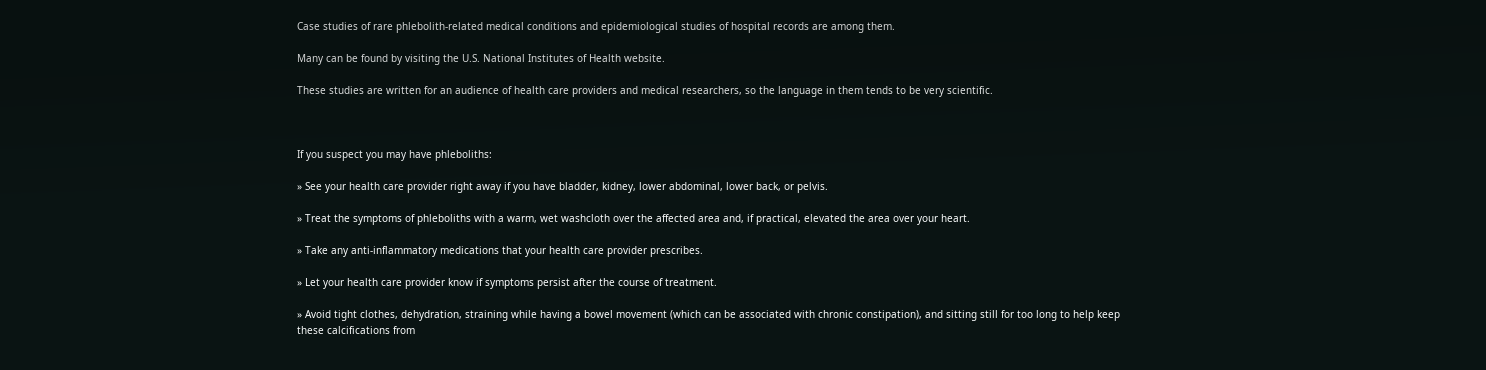Case studies of rare phlebolith-related medical conditions and epidemiological studies of hospital records are among them.

Many can be found by visiting the U.S. National Institutes of Health website.

These studies are written for an audience of health care providers and medical researchers, so the language in them tends to be very scientific.



If you suspect you may have phleboliths:

» See your health care provider right away if you have bladder, kidney, lower abdominal, lower back, or pelvis.

» Treat the symptoms of phleboliths with a warm, wet washcloth over the affected area and, if practical, elevated the area over your heart.

» Take any anti-inflammatory medications that your health care provider prescribes.

» Let your health care provider know if symptoms persist after the course of treatment.

» Avoid tight clothes, dehydration, straining while having a bowel movement (which can be associated with chronic constipation), and sitting still for too long to help keep these calcifications from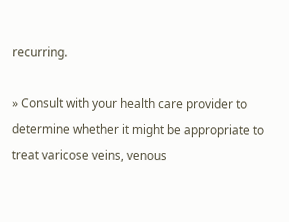recurring.

» Consult with your health care provider to determine whether it might be appropriate to treat varicose veins, venous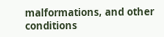malformations, and other conditions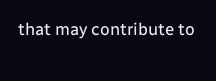that may contribute to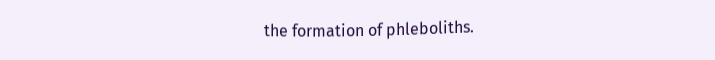the formation of phleboliths.